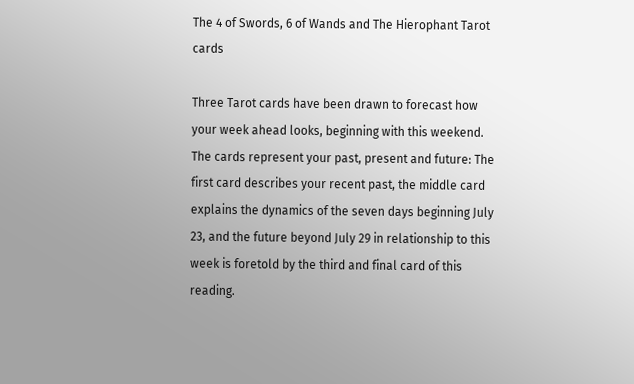The 4 of Swords, 6 of Wands and The Hierophant Tarot cards

Three Tarot cards have been drawn to forecast how your week ahead looks, beginning with this weekend. The cards represent your past, present and future: The first card describes your recent past, the middle card explains the dynamics of the seven days beginning July 23, and the future beyond July 29 in relationship to this week is foretold by the third and final card of this reading.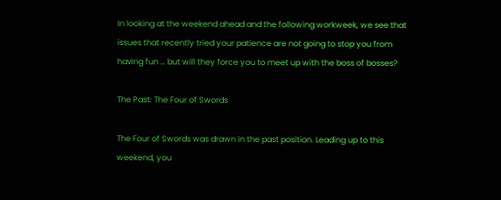In looking at the weekend ahead and the following workweek, we see that issues that recently tried your patience are not going to stop you from having fun … but will they force you to meet up with the boss of bosses?

The Past: The Four of Swords

The Four of Swords was drawn in the past position. Leading up to this weekend, you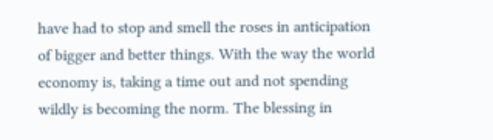have had to stop and smell the roses in anticipation of bigger and better things. With the way the world economy is, taking a time out and not spending wildly is becoming the norm. The blessing in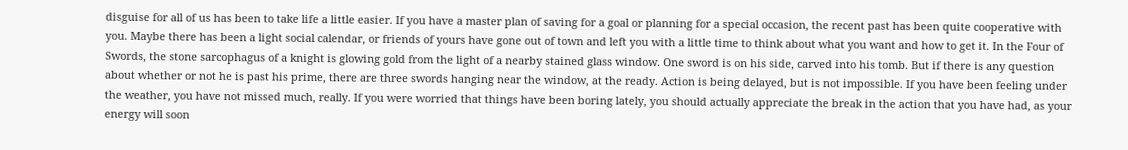disguise for all of us has been to take life a little easier. If you have a master plan of saving for a goal or planning for a special occasion, the recent past has been quite cooperative with you. Maybe there has been a light social calendar, or friends of yours have gone out of town and left you with a little time to think about what you want and how to get it. In the Four of Swords, the stone sarcophagus of a knight is glowing gold from the light of a nearby stained glass window. One sword is on his side, carved into his tomb. But if there is any question about whether or not he is past his prime, there are three swords hanging near the window, at the ready. Action is being delayed, but is not impossible. If you have been feeling under the weather, you have not missed much, really. If you were worried that things have been boring lately, you should actually appreciate the break in the action that you have had, as your energy will soon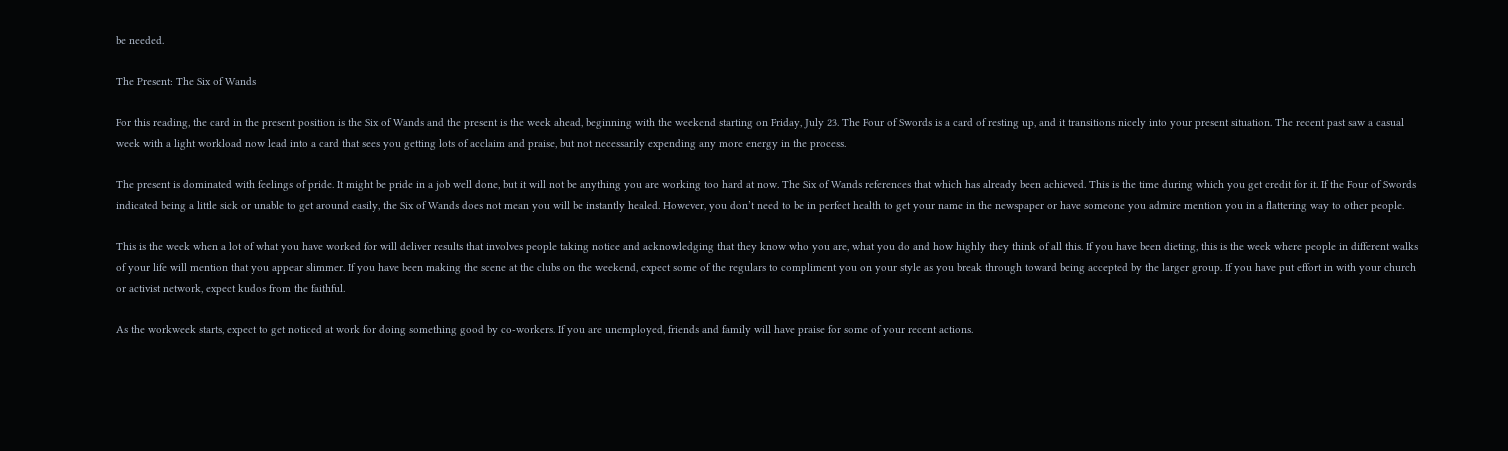be needed.

The Present: The Six of Wands

For this reading, the card in the present position is the Six of Wands and the present is the week ahead, beginning with the weekend starting on Friday, July 23. The Four of Swords is a card of resting up, and it transitions nicely into your present situation. The recent past saw a casual week with a light workload now lead into a card that sees you getting lots of acclaim and praise, but not necessarily expending any more energy in the process.

The present is dominated with feelings of pride. It might be pride in a job well done, but it will not be anything you are working too hard at now. The Six of Wands references that which has already been achieved. This is the time during which you get credit for it. If the Four of Swords indicated being a little sick or unable to get around easily, the Six of Wands does not mean you will be instantly healed. However, you don’t need to be in perfect health to get your name in the newspaper or have someone you admire mention you in a flattering way to other people.

This is the week when a lot of what you have worked for will deliver results that involves people taking notice and acknowledging that they know who you are, what you do and how highly they think of all this. If you have been dieting, this is the week where people in different walks of your life will mention that you appear slimmer. If you have been making the scene at the clubs on the weekend, expect some of the regulars to compliment you on your style as you break through toward being accepted by the larger group. If you have put effort in with your church or activist network, expect kudos from the faithful.

As the workweek starts, expect to get noticed at work for doing something good by co-workers. If you are unemployed, friends and family will have praise for some of your recent actions.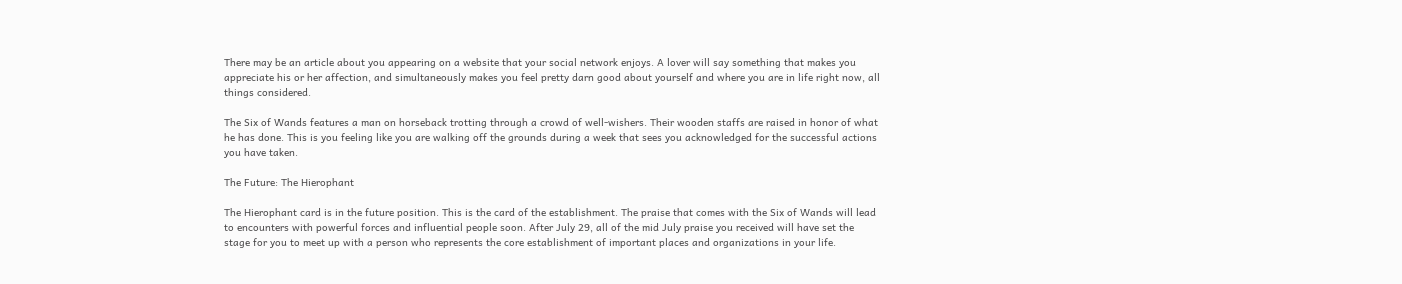There may be an article about you appearing on a website that your social network enjoys. A lover will say something that makes you appreciate his or her affection, and simultaneously makes you feel pretty darn good about yourself and where you are in life right now, all things considered.

The Six of Wands features a man on horseback trotting through a crowd of well-wishers. Their wooden staffs are raised in honor of what he has done. This is you feeling like you are walking off the grounds during a week that sees you acknowledged for the successful actions you have taken.

The Future: The Hierophant

The Hierophant card is in the future position. This is the card of the establishment. The praise that comes with the Six of Wands will lead to encounters with powerful forces and influential people soon. After July 29, all of the mid July praise you received will have set the stage for you to meet up with a person who represents the core establishment of important places and organizations in your life.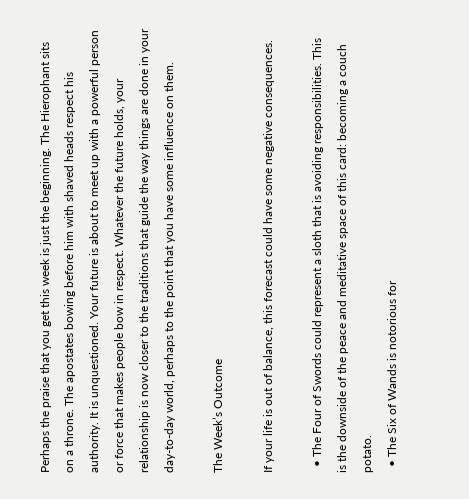Perhaps the praise that you get this week is just the beginning. The Hierophant sits on a throne. The apostates bowing before him with shaved heads respect his authority. It is unquestioned. Your future is about to meet up with a powerful person or force that makes people bow in respect. Whatever the future holds, your relationship is now closer to the traditions that guide the way things are done in your day-to-day world, perhaps to the point that you have some influence on them.

The Week’s Outcome

If your life is out of balance, this forecast could have some negative consequences.

  • The Four of Swords could represent a sloth that is avoiding responsibilities. This is the downside of the peace and meditative space of this card: becoming a couch potato.
  • The Six of Wands is notorious for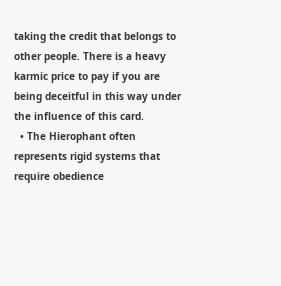taking the credit that belongs to other people. There is a heavy karmic price to pay if you are being deceitful in this way under the influence of this card.
  • The Hierophant often represents rigid systems that require obedience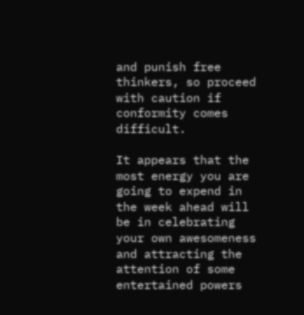and punish free thinkers, so proceed with caution if conformity comes difficult.

It appears that the most energy you are going to expend in the week ahead will be in celebrating your own awesomeness and attracting the attention of some entertained powers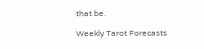that be.

Weekly Tarot Forecasts